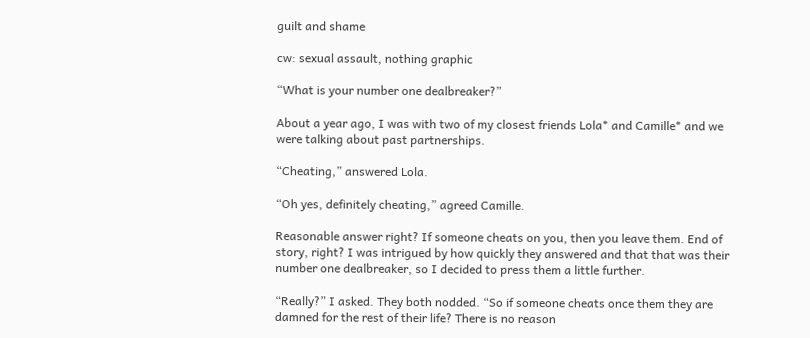guilt and shame

cw: sexual assault, nothing graphic

“What is your number one dealbreaker?”

About a year ago, I was with two of my closest friends Lola* and Camille* and we were talking about past partnerships.

“Cheating,” answered Lola.

“Oh yes, definitely cheating,” agreed Camille.

Reasonable answer right? If someone cheats on you, then you leave them. End of story, right? I was intrigued by how quickly they answered and that that was their number one dealbreaker, so I decided to press them a little further.

“Really?” I asked. They both nodded. “So if someone cheats once them they are damned for the rest of their life? There is no reason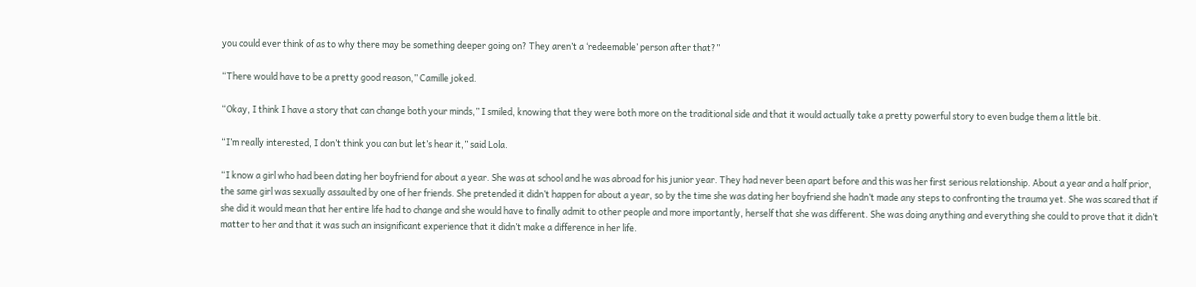you could ever think of as to why there may be something deeper going on? They aren’t a ‘redeemable’ person after that?”

“There would have to be a pretty good reason,” Camille joked.

“Okay, I think I have a story that can change both your minds,” I smiled, knowing that they were both more on the traditional side and that it would actually take a pretty powerful story to even budge them a little bit.

“I’m really interested, I don’t think you can but let’s hear it,” said Lola.

“I know a girl who had been dating her boyfriend for about a year. She was at school and he was abroad for his junior year. They had never been apart before and this was her first serious relationship. About a year and a half prior, the same girl was sexually assaulted by one of her friends. She pretended it didn’t happen for about a year, so by the time she was dating her boyfriend she hadn’t made any steps to confronting the trauma yet. She was scared that if she did it would mean that her entire life had to change and she would have to finally admit to other people and more importantly, herself that she was different. She was doing anything and everything she could to prove that it didn’t matter to her and that it was such an insignificant experience that it didn’t make a difference in her life.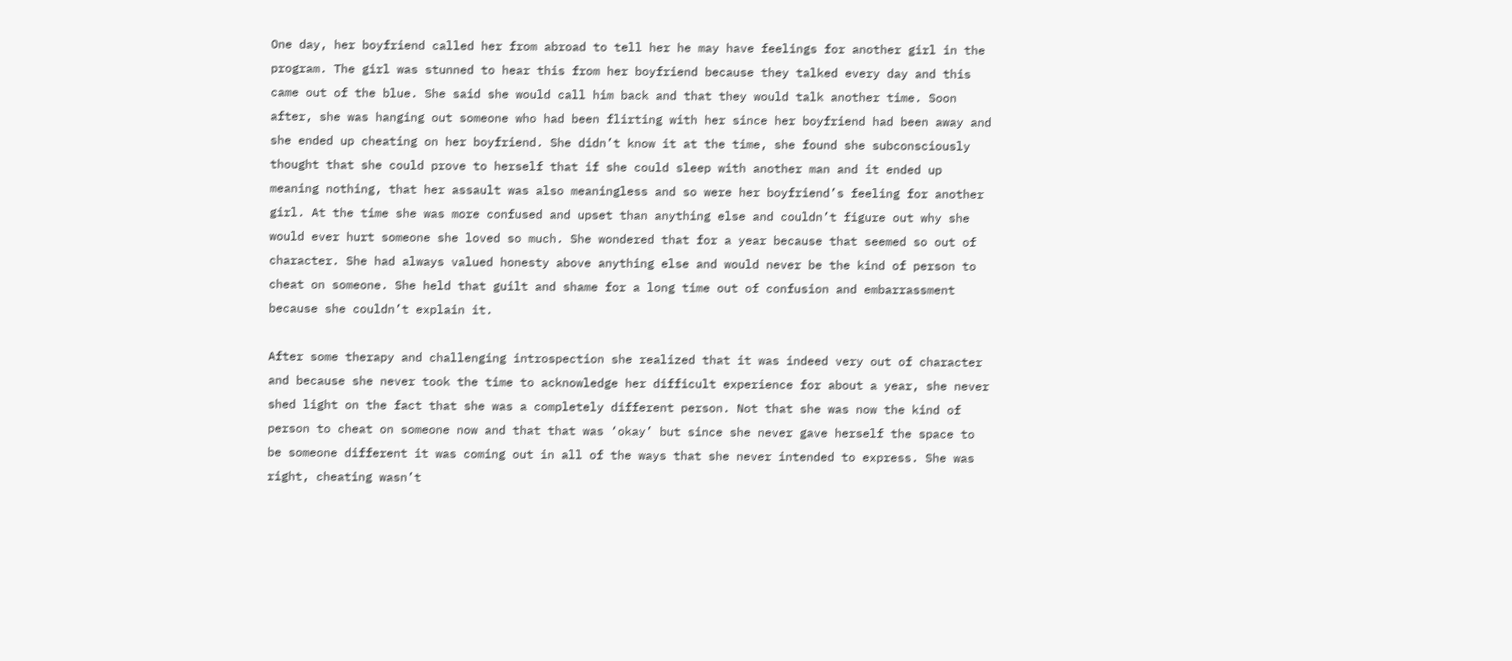One day, her boyfriend called her from abroad to tell her he may have feelings for another girl in the program. The girl was stunned to hear this from her boyfriend because they talked every day and this came out of the blue. She said she would call him back and that they would talk another time. Soon after, she was hanging out someone who had been flirting with her since her boyfriend had been away and she ended up cheating on her boyfriend. She didn’t know it at the time, she found she subconsciously thought that she could prove to herself that if she could sleep with another man and it ended up meaning nothing, that her assault was also meaningless and so were her boyfriend’s feeling for another girl. At the time she was more confused and upset than anything else and couldn’t figure out why she would ever hurt someone she loved so much. She wondered that for a year because that seemed so out of character. She had always valued honesty above anything else and would never be the kind of person to cheat on someone. She held that guilt and shame for a long time out of confusion and embarrassment because she couldn’t explain it.

After some therapy and challenging introspection she realized that it was indeed very out of character and because she never took the time to acknowledge her difficult experience for about a year, she never shed light on the fact that she was a completely different person. Not that she was now the kind of person to cheat on someone now and that that was ‘okay’ but since she never gave herself the space to be someone different it was coming out in all of the ways that she never intended to express. She was right, cheating wasn’t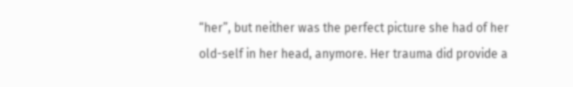“her”, but neither was the perfect picture she had of her old-self in her head, anymore. Her trauma did provide a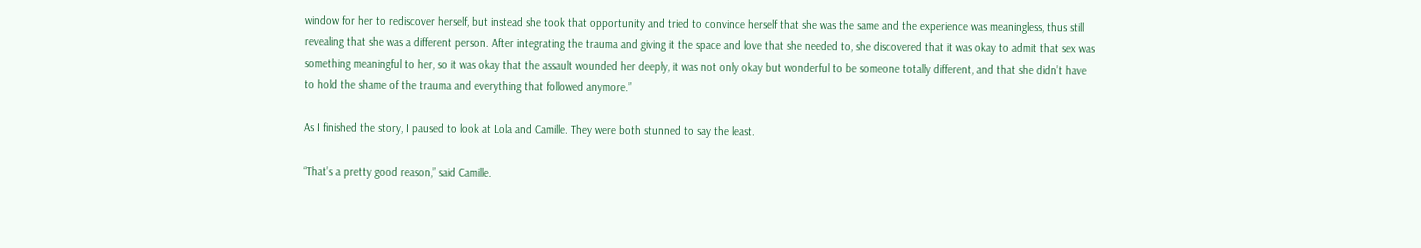window for her to rediscover herself, but instead she took that opportunity and tried to convince herself that she was the same and the experience was meaningless, thus still revealing that she was a different person. After integrating the trauma and giving it the space and love that she needed to, she discovered that it was okay to admit that sex was something meaningful to her, so it was okay that the assault wounded her deeply, it was not only okay but wonderful to be someone totally different, and that she didn’t have to hold the shame of the trauma and everything that followed anymore.”

As I finished the story, I paused to look at Lola and Camille. They were both stunned to say the least.

“That’s a pretty good reason,” said Camille.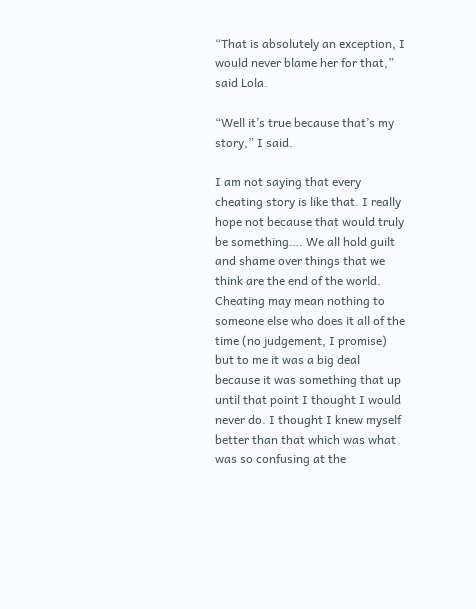“That is absolutely an exception, I would never blame her for that,” said Lola.

“Well it’s true because that’s my story,” I said.

I am not saying that every cheating story is like that. I really hope not because that would truly be something…. We all hold guilt and shame over things that we think are the end of the world. Cheating may mean nothing to someone else who does it all of the time (no judgement, I promise) but to me it was a big deal because it was something that up until that point I thought I would never do. I thought I knew myself better than that which was what was so confusing at the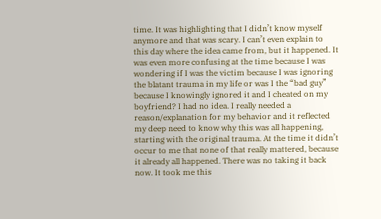time. It was highlighting that I didn’t know myself anymore and that was scary. I can’t even explain to this day where the idea came from, but it happened. It was even more confusing at the time because I was wondering if I was the victim because I was ignoring the blatant trauma in my life or was I the “bad guy” because I knowingly ignored it and I cheated on my boyfriend? I had no idea. I really needed a reason/explanation for my behavior and it reflected my deep need to know why this was all happening, starting with the original trauma. At the time it didn’t occur to me that none of that really mattered, because it already all happened. There was no taking it back now. It took me this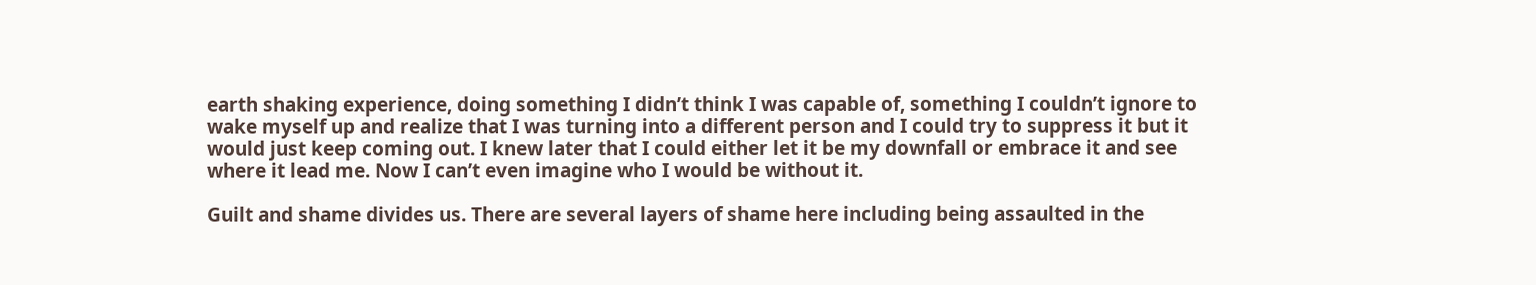earth shaking experience, doing something I didn’t think I was capable of, something I couldn’t ignore to wake myself up and realize that I was turning into a different person and I could try to suppress it but it would just keep coming out. I knew later that I could either let it be my downfall or embrace it and see where it lead me. Now I can’t even imagine who I would be without it.

Guilt and shame divides us. There are several layers of shame here including being assaulted in the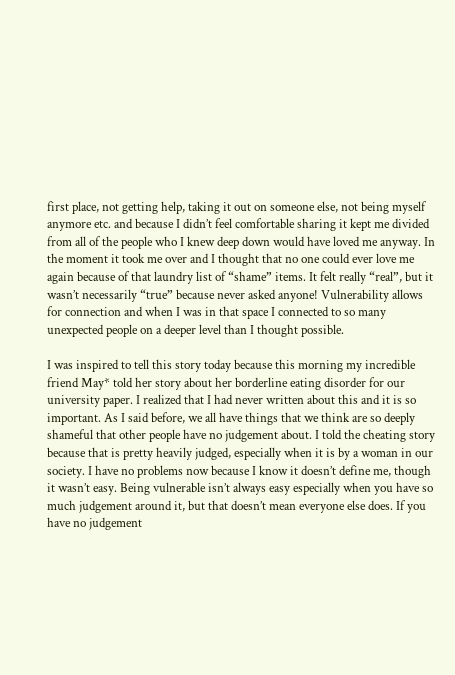first place, not getting help, taking it out on someone else, not being myself anymore etc. and because I didn’t feel comfortable sharing it kept me divided from all of the people who I knew deep down would have loved me anyway. In the moment it took me over and I thought that no one could ever love me again because of that laundry list of “shame” items. It felt really “real”, but it wasn’t necessarily “true” because never asked anyone! Vulnerability allows for connection and when I was in that space I connected to so many unexpected people on a deeper level than I thought possible.

I was inspired to tell this story today because this morning my incredible friend May* told her story about her borderline eating disorder for our university paper. I realized that I had never written about this and it is so important. As I said before, we all have things that we think are so deeply shameful that other people have no judgement about. I told the cheating story because that is pretty heavily judged, especially when it is by a woman in our society. I have no problems now because I know it doesn’t define me, though it wasn’t easy. Being vulnerable isn’t always easy especially when you have so much judgement around it, but that doesn’t mean everyone else does. If you have no judgement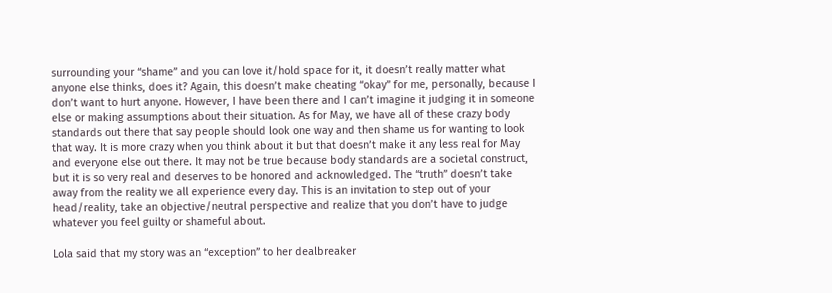surrounding your “shame” and you can love it/hold space for it, it doesn’t really matter what anyone else thinks, does it? Again, this doesn’t make cheating “okay” for me, personally, because I don’t want to hurt anyone. However, I have been there and I can’t imagine it judging it in someone else or making assumptions about their situation. As for May, we have all of these crazy body standards out there that say people should look one way and then shame us for wanting to look that way. It is more crazy when you think about it but that doesn’t make it any less real for May and everyone else out there. It may not be true because body standards are a societal construct, but it is so very real and deserves to be honored and acknowledged. The “truth” doesn’t take away from the reality we all experience every day. This is an invitation to step out of your head/reality, take an objective/neutral perspective and realize that you don’t have to judge whatever you feel guilty or shameful about.

Lola said that my story was an “exception” to her dealbreaker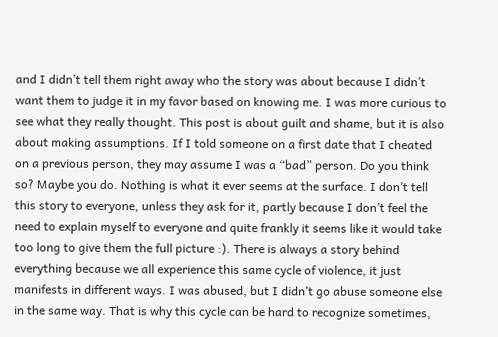and I didn’t tell them right away who the story was about because I didn’t want them to judge it in my favor based on knowing me. I was more curious to see what they really thought. This post is about guilt and shame, but it is also about making assumptions. If I told someone on a first date that I cheated on a previous person, they may assume I was a “bad” person. Do you think so? Maybe you do. Nothing is what it ever seems at the surface. I don’t tell this story to everyone, unless they ask for it, partly because I don’t feel the need to explain myself to everyone and quite frankly it seems like it would take too long to give them the full picture :). There is always a story behind everything because we all experience this same cycle of violence, it just manifests in different ways. I was abused, but I didn’t go abuse someone else in the same way. That is why this cycle can be hard to recognize sometimes,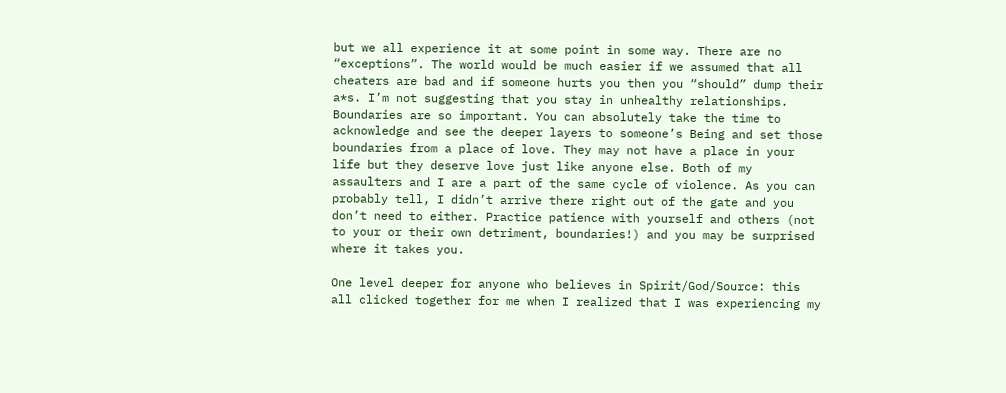but we all experience it at some point in some way. There are no “exceptions”. The world would be much easier if we assumed that all cheaters are bad and if someone hurts you then you “should” dump their a*s. I’m not suggesting that you stay in unhealthy relationships. Boundaries are so important. You can absolutely take the time to acknowledge and see the deeper layers to someone’s Being and set those boundaries from a place of love. They may not have a place in your life but they deserve love just like anyone else. Both of my assaulters and I are a part of the same cycle of violence. As you can probably tell, I didn’t arrive there right out of the gate and you don’t need to either. Practice patience with yourself and others (not to your or their own detriment, boundaries!) and you may be surprised where it takes you.

One level deeper for anyone who believes in Spirit/God/Source: this all clicked together for me when I realized that I was experiencing my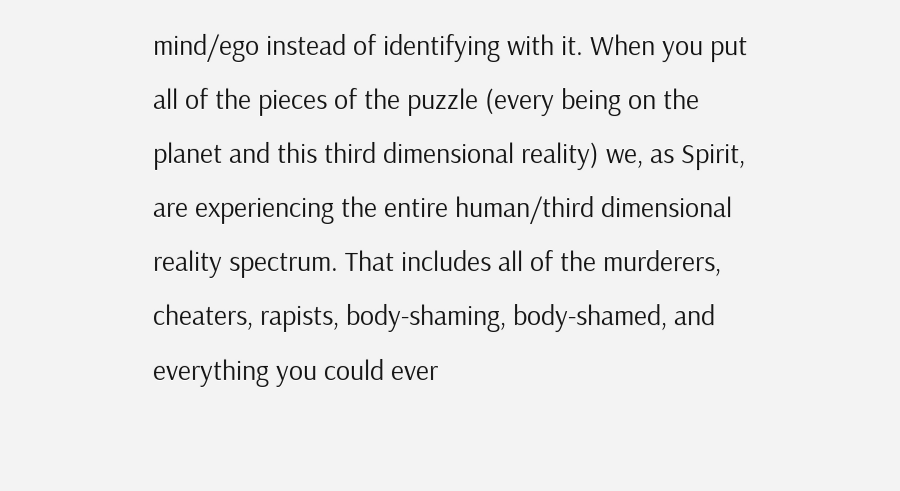mind/ego instead of identifying with it. When you put all of the pieces of the puzzle (every being on the planet and this third dimensional reality) we, as Spirit, are experiencing the entire human/third dimensional reality spectrum. That includes all of the murderers, cheaters, rapists, body-shaming, body-shamed, and everything you could ever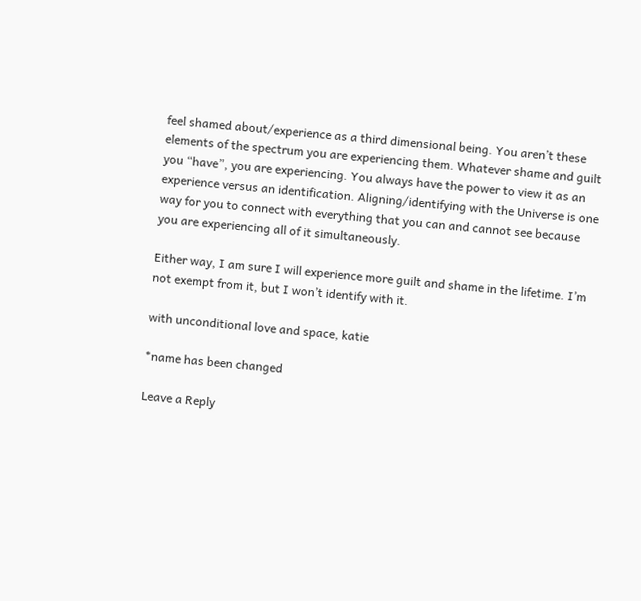feel shamed about/experience as a third dimensional being. You aren’t these elements of the spectrum you are experiencing them. Whatever shame and guilt you “have”, you are experiencing. You always have the power to view it as an experience versus an identification. Aligning/identifying with the Universe is one way for you to connect with everything that you can and cannot see because you are experiencing all of it simultaneously.

Either way, I am sure I will experience more guilt and shame in the lifetime. I’m not exempt from it, but I won’t identify with it.

with unconditional love and space, katie

*name has been changed

Leave a Reply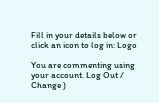Fill in your details below or click an icon to log in: Logo

You are commenting using your account. Log Out /  Change )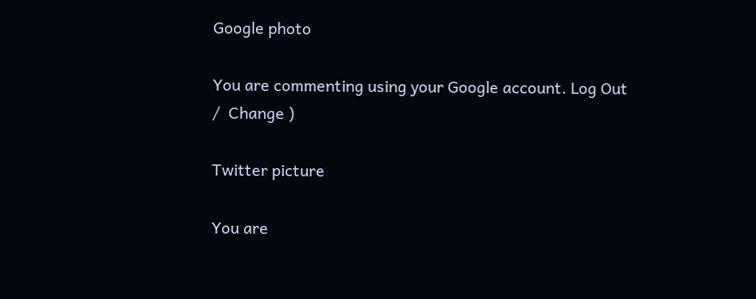Google photo

You are commenting using your Google account. Log Out /  Change )

Twitter picture

You are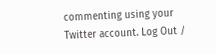commenting using your Twitter account. Log Out /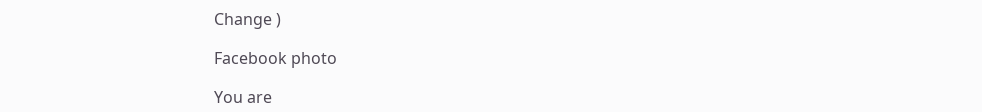Change )

Facebook photo

You are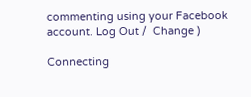commenting using your Facebook account. Log Out /  Change )

Connecting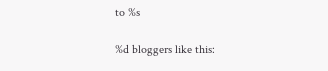to %s

%d bloggers like this: